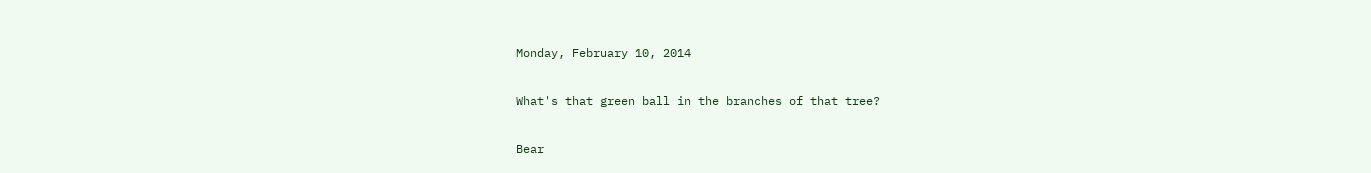Monday, February 10, 2014

What's that green ball in the branches of that tree?

Bear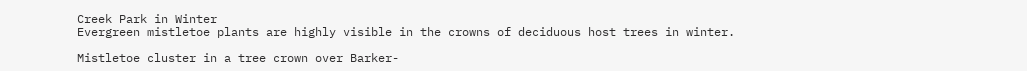Creek Park in Winter
Evergreen mistletoe plants are highly visible in the crowns of deciduous host trees in winter.

Mistletoe cluster in a tree crown over Barker-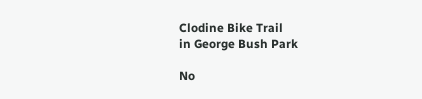Clodine Bike Trail
in George Bush Park

No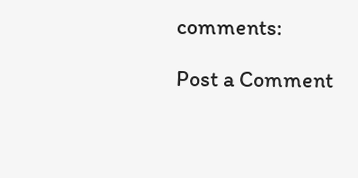comments:

Post a Comment